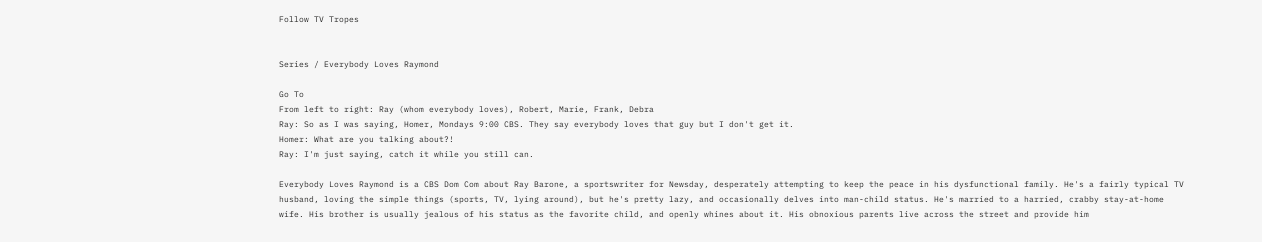Follow TV Tropes


Series / Everybody Loves Raymond

Go To
From left to right: Ray (whom everybody loves), Robert, Marie, Frank, Debra
Ray: So as I was saying, Homer, Mondays 9:00 CBS. They say everybody loves that guy but I don't get it.
Homer: What are you talking about?!
Ray: I'm just saying, catch it while you still can.

Everybody Loves Raymond is a CBS Dom Com about Ray Barone, a sportswriter for Newsday, desperately attempting to keep the peace in his dysfunctional family. He's a fairly typical TV husband, loving the simple things (sports, TV, lying around), but he's pretty lazy, and occasionally delves into man-child status. He's married to a harried, crabby stay-at-home wife. His brother is usually jealous of his status as the favorite child, and openly whines about it. His obnoxious parents live across the street and provide him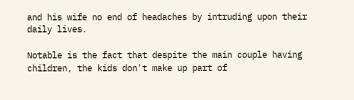and his wife no end of headaches by intruding upon their daily lives.

Notable is the fact that despite the main couple having children, the kids don't make up part of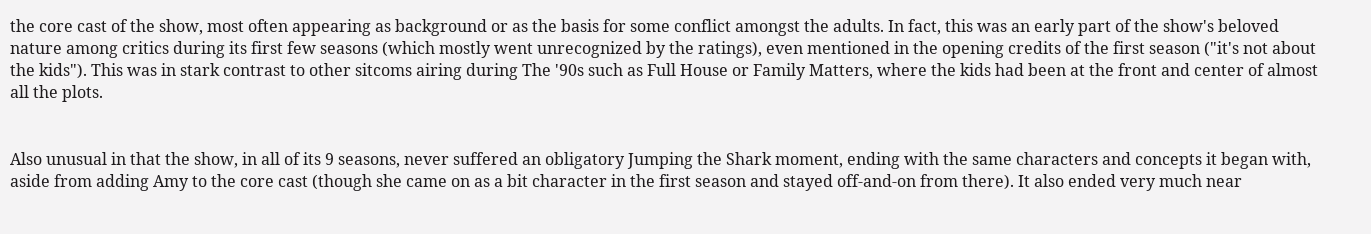the core cast of the show, most often appearing as background or as the basis for some conflict amongst the adults. In fact, this was an early part of the show's beloved nature among critics during its first few seasons (which mostly went unrecognized by the ratings), even mentioned in the opening credits of the first season ("it's not about the kids"). This was in stark contrast to other sitcoms airing during The '90s such as Full House or Family Matters, where the kids had been at the front and center of almost all the plots.


Also unusual in that the show, in all of its 9 seasons, never suffered an obligatory Jumping the Shark moment, ending with the same characters and concepts it began with, aside from adding Amy to the core cast (though she came on as a bit character in the first season and stayed off-and-on from there). It also ended very much near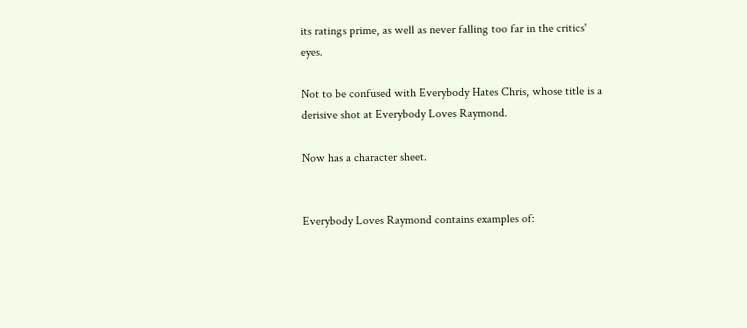its ratings prime, as well as never falling too far in the critics' eyes.

Not to be confused with Everybody Hates Chris, whose title is a derisive shot at Everybody Loves Raymond.

Now has a character sheet.


Everybody Loves Raymond contains examples of: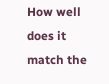How well does it match the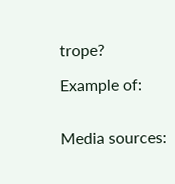trope?

Example of:


Media sources: